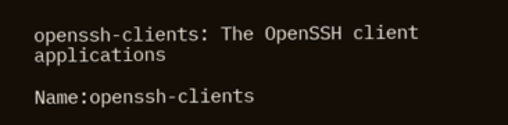openssh-clients: The OpenSSH client applications

Name:openssh-clients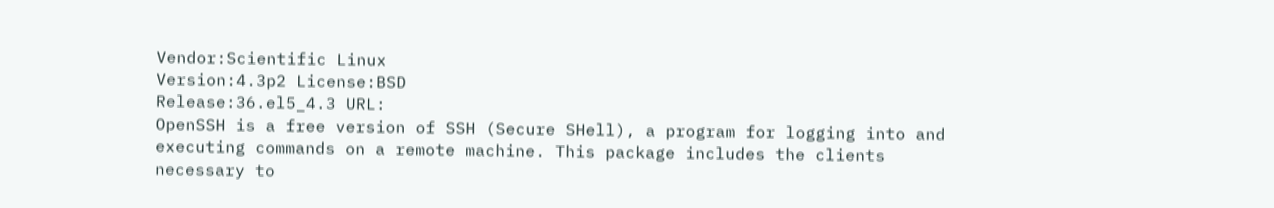Vendor:Scientific Linux
Version:4.3p2 License:BSD
Release:36.el5_4.3 URL:
OpenSSH is a free version of SSH (Secure SHell), a program for logging into and executing commands on a remote machine. This package includes the clients necessary to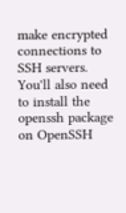make encrypted connections to SSH servers. You'll also need to install the openssh package on OpenSSH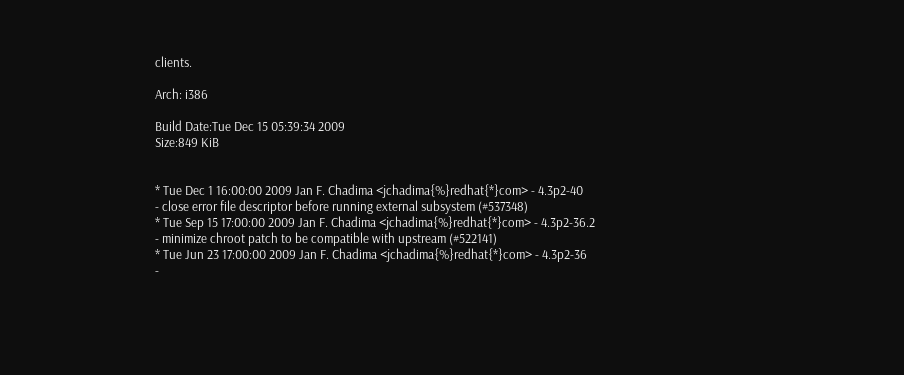clients.

Arch: i386

Build Date:Tue Dec 15 05:39:34 2009
Size:849 KiB


* Tue Dec 1 16:00:00 2009 Jan F. Chadima <jchadima{%}redhat{*}com> - 4.3p2-40
- close error file descriptor before running external subsystem (#537348)
* Tue Sep 15 17:00:00 2009 Jan F. Chadima <jchadima{%}redhat{*}com> - 4.3p2-36.2
- minimize chroot patch to be compatible with upstream (#522141)
* Tue Jun 23 17:00:00 2009 Jan F. Chadima <jchadima{%}redhat{*}com> - 4.3p2-36
-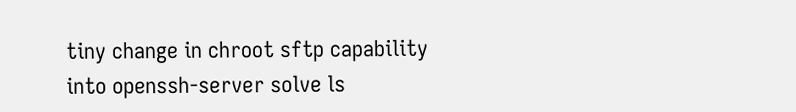tiny change in chroot sftp capability into openssh-server solve ls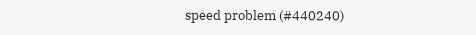speed problem (#440240)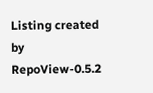Listing created by RepoView-0.5.2